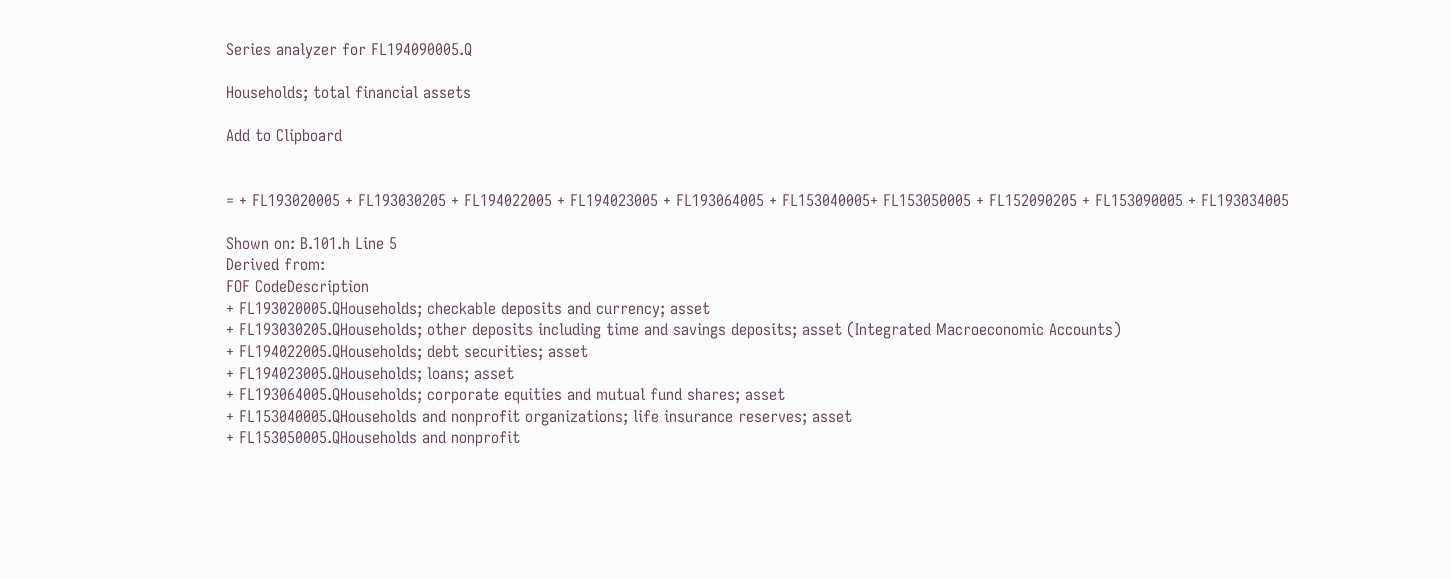Series analyzer for FL194090005.Q

Households; total financial assets

Add to Clipboard


= + FL193020005 + FL193030205 + FL194022005 + FL194023005 + FL193064005 + FL153040005+ FL153050005 + FL152090205 + FL153090005 + FL193034005

Shown on: B.101.h Line 5
Derived from:
FOF CodeDescription
+ FL193020005.QHouseholds; checkable deposits and currency; asset
+ FL193030205.QHouseholds; other deposits including time and savings deposits; asset (Integrated Macroeconomic Accounts)
+ FL194022005.QHouseholds; debt securities; asset
+ FL194023005.QHouseholds; loans; asset
+ FL193064005.QHouseholds; corporate equities and mutual fund shares; asset
+ FL153040005.QHouseholds and nonprofit organizations; life insurance reserves; asset
+ FL153050005.QHouseholds and nonprofit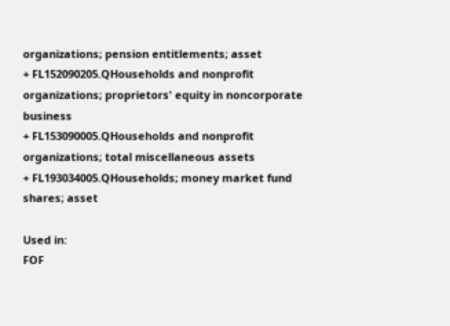organizations; pension entitlements; asset
+ FL152090205.QHouseholds and nonprofit organizations; proprietors' equity in noncorporate business
+ FL153090005.QHouseholds and nonprofit organizations; total miscellaneous assets
+ FL193034005.QHouseholds; money market fund shares; asset

Used in:
FOF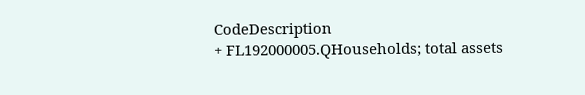CodeDescription
+ FL192000005.QHouseholds; total assets